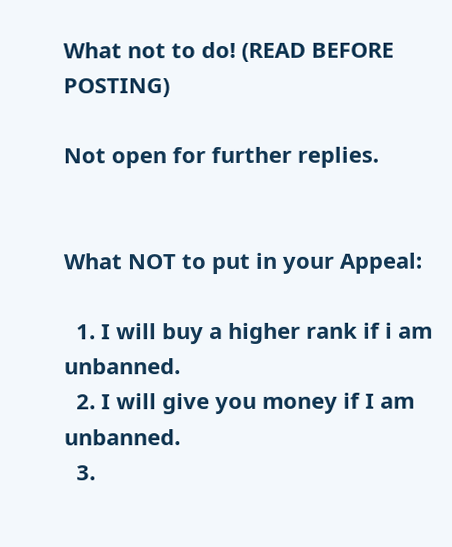What not to do! (READ BEFORE POSTING)

Not open for further replies.


What NOT to put in your Appeal:

  1. I will buy a higher rank if i am unbanned.
  2. I will give you money if I am unbanned.
  3.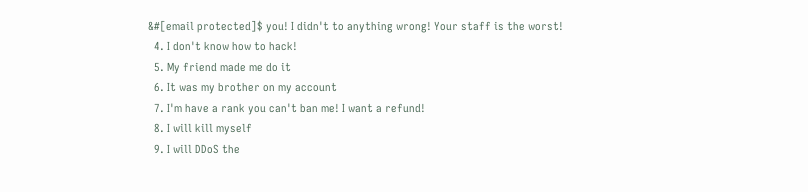&#[email protected]$ you! I didn't to anything wrong! Your staff is the worst!
  4. I don't know how to hack!
  5. My friend made me do it
  6. It was my brother on my account
  7. I'm have a rank you can't ban me! I want a refund!
  8. I will kill myself
  9. I will DDoS the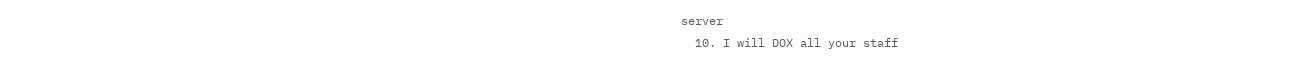server
  10. I will DOX all your staff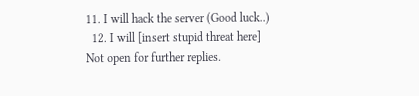11. I will hack the server (Good luck..)
  12. I will [insert stupid threat here]
Not open for further replies.